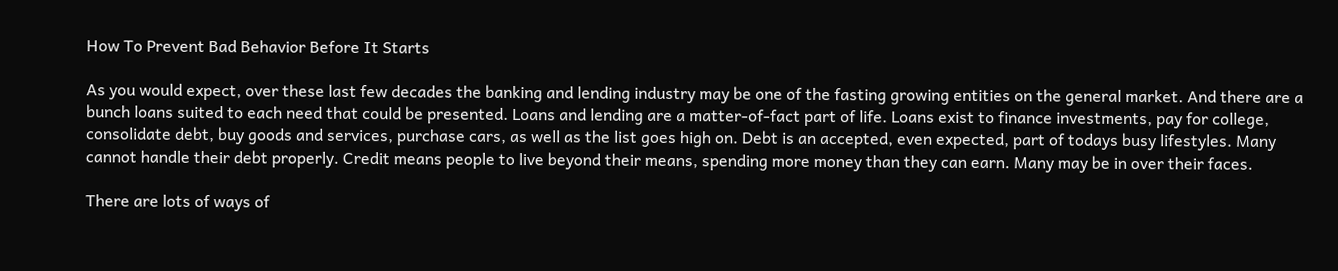How To Prevent Bad Behavior Before It Starts

As you would expect, over these last few decades the banking and lending industry may be one of the fasting growing entities on the general market. And there are a bunch loans suited to each need that could be presented. Loans and lending are a matter-of-fact part of life. Loans exist to finance investments, pay for college, consolidate debt, buy goods and services, purchase cars, as well as the list goes high on. Debt is an accepted, even expected, part of todays busy lifestyles. Many cannot handle their debt properly. Credit means people to live beyond their means, spending more money than they can earn. Many may be in over their faces.

There are lots of ways of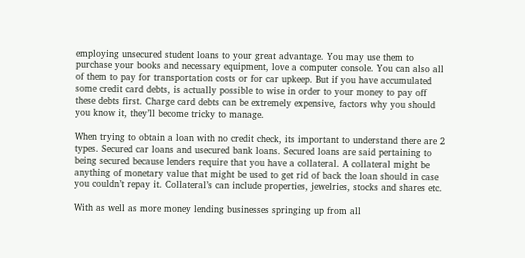employing unsecured student loans to your great advantage. You may use them to purchase your books and necessary equipment, love a computer console. You can also all of them to pay for transportation costs or for car upkeep. But if you have accumulated some credit card debts, is actually possible to wise in order to your money to pay off these debts first. Charge card debts can be extremely expensive, factors why you should you know it, they’ll become tricky to manage.

When trying to obtain a loan with no credit check, its important to understand there are 2 types. Secured car loans and usecured bank loans. Secured loans are said pertaining to being secured because lenders require that you have a collateral. A collateral might be anything of monetary value that might be used to get rid of back the loan should in case you couldn’t repay it. Collateral’s can include properties, jewelries, stocks and shares etc.

With as well as more money lending businesses springing up from all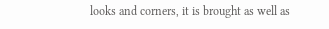looks and corners, it is brought as well as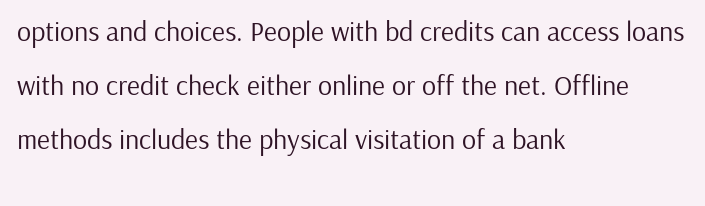options and choices. People with bd credits can access loans with no credit check either online or off the net. Offline methods includes the physical visitation of a bank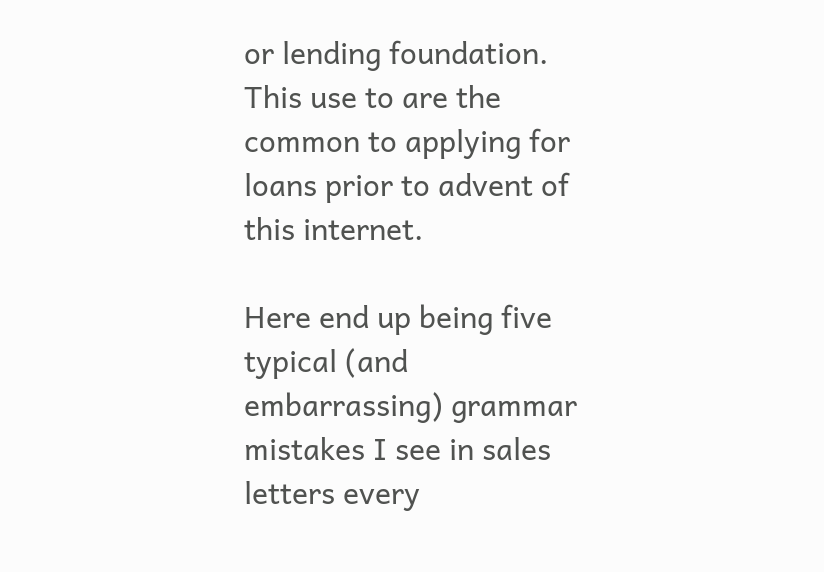or lending foundation. This use to are the common to applying for loans prior to advent of this internet.

Here end up being five typical (and embarrassing) grammar mistakes I see in sales letters every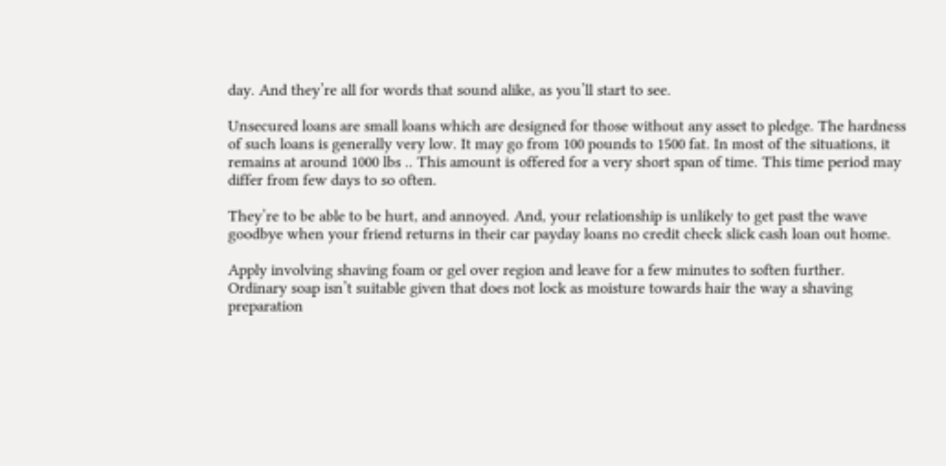day. And they’re all for words that sound alike, as you’ll start to see.

Unsecured loans are small loans which are designed for those without any asset to pledge. The hardness of such loans is generally very low. It may go from 100 pounds to 1500 fat. In most of the situations, it remains at around 1000 lbs .. This amount is offered for a very short span of time. This time period may differ from few days to so often.

They’re to be able to be hurt, and annoyed. And, your relationship is unlikely to get past the wave goodbye when your friend returns in their car payday loans no credit check slick cash loan out home.

Apply involving shaving foam or gel over region and leave for a few minutes to soften further. Ordinary soap isn’t suitable given that does not lock as moisture towards hair the way a shaving preparation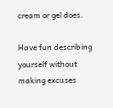cream or gel does.

Have fun describing yourself without making excuses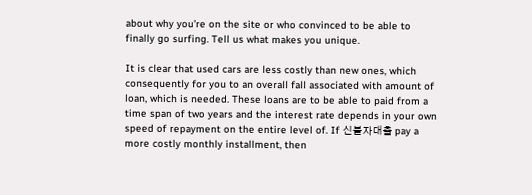about why you’re on the site or who convinced to be able to finally go surfing. Tell us what makes you unique.

It is clear that used cars are less costly than new ones, which consequently for you to an overall fall associated with amount of loan, which is needed. These loans are to be able to paid from a time span of two years and the interest rate depends in your own speed of repayment on the entire level of. If 신불자대출 pay a more costly monthly installment, then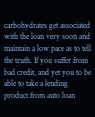carbohydrates get associated with the loan very soon and maintain a low pace as to tell the truth. If you suffer from bad credit, and yet you to be able to take a lending product from auto loan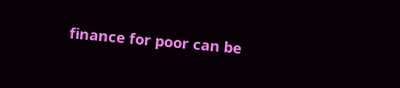finance for poor can be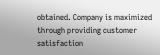obtained. Company is maximized through providing customer satisfaction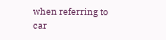when referring to car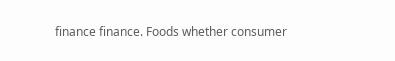finance finance. Foods whether consumer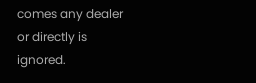comes any dealer or directly is ignored.